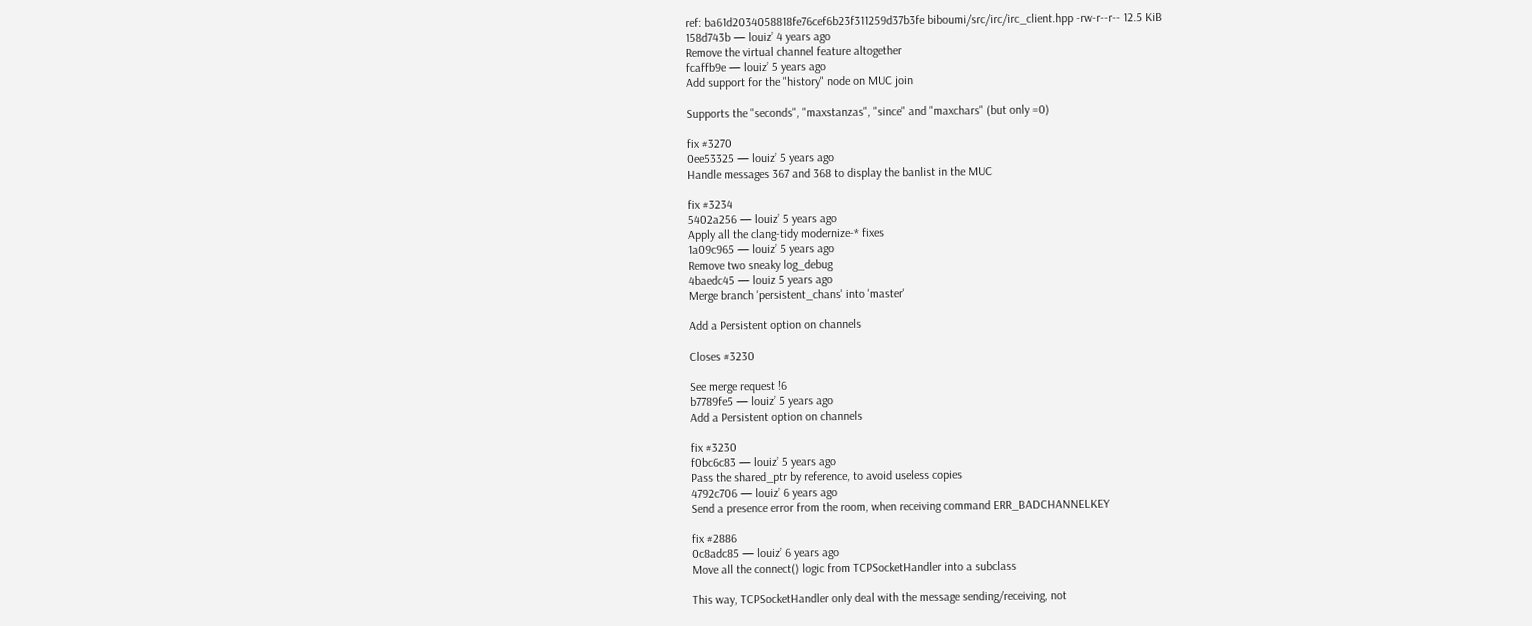ref: ba61d2034058818fe76cef6b23f311259d37b3fe biboumi/src/irc/irc_client.hpp -rw-r--r-- 12.5 KiB
158d743b — louiz’ 4 years ago
Remove the virtual channel feature altogether
fcaffb9e — louiz’ 5 years ago
Add support for the "history" node on MUC join

Supports the "seconds", "maxstanzas", "since" and "maxchars" (but only =0)

fix #3270
0ee53325 — louiz’ 5 years ago
Handle messages 367 and 368 to display the banlist in the MUC

fix #3234
5402a256 — louiz’ 5 years ago
Apply all the clang-tidy modernize-* fixes
1a09c965 — louiz’ 5 years ago
Remove two sneaky log_debug
4baedc45 — louiz 5 years ago
Merge branch 'persistent_chans' into 'master'

Add a Persistent option on channels

Closes #3230

See merge request !6
b7789fe5 — louiz’ 5 years ago
Add a Persistent option on channels

fix #3230
f0bc6c83 — louiz’ 5 years ago
Pass the shared_ptr by reference, to avoid useless copies
4792c706 — louiz’ 6 years ago
Send a presence error from the room, when receiving command ERR_BADCHANNELKEY

fix #2886
0c8adc85 — louiz’ 6 years ago
Move all the connect() logic from TCPSocketHandler into a subclass

This way, TCPSocketHandler only deal with the message sending/receiving, not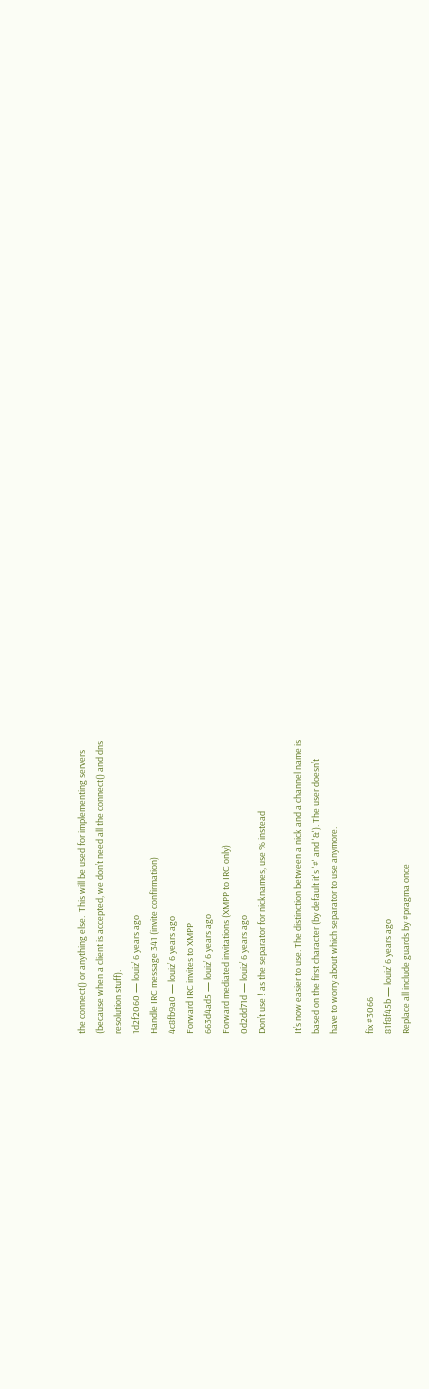the connect() or anything else.  This will be used for implementing servers
(because when a client is accepted, we don’t need all the connect() and dns
resolution stuff).
1d2f2060 — louiz’ 6 years ago
Handle IRC message 341 (invite confirmation)
4c8fb9a0 — louiz’ 6 years ago
Forward IRC invites to XMPP
663d4ad5 — louiz’ 6 years ago
Forward mediated invitations (XMPP to IRC only)
0d2dd71d — louiz’ 6 years ago
Don’t use ! as the separator for nicknames, use % instead

It’s now easier to use. The distinction between a nick and a channel name is
based on the first character (by default it's '#' and '&'). The user doesn’t
have to worry about which separator to use anymore.

fix #3066
81f8f45b — louiz’ 6 years ago
Replace all include guards by #pragma once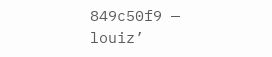849c50f9 — louiz’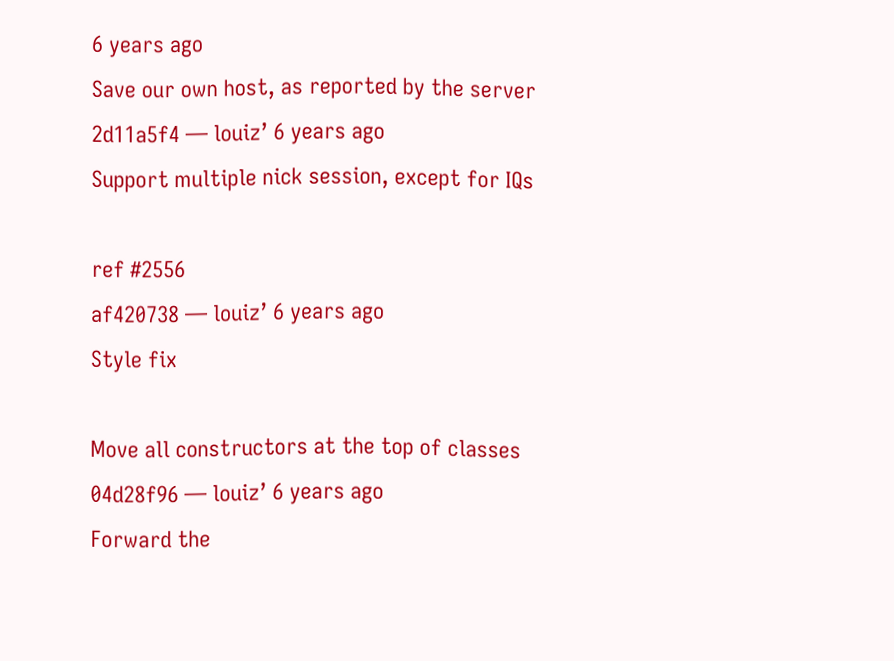6 years ago
Save our own host, as reported by the server
2d11a5f4 — louiz’ 6 years ago
Support multiple nick session, except for IQs

ref #2556
af420738 — louiz’ 6 years ago
Style fix

Move all constructors at the top of classes
04d28f96 — louiz’ 6 years ago
Forward the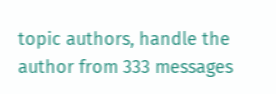topic authors, handle the author from 333 messages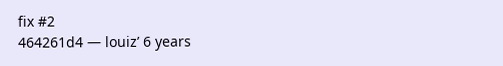fix #2
464261d4 — louiz’ 6 years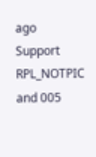ago
Support RPL_NOTPIC and 005